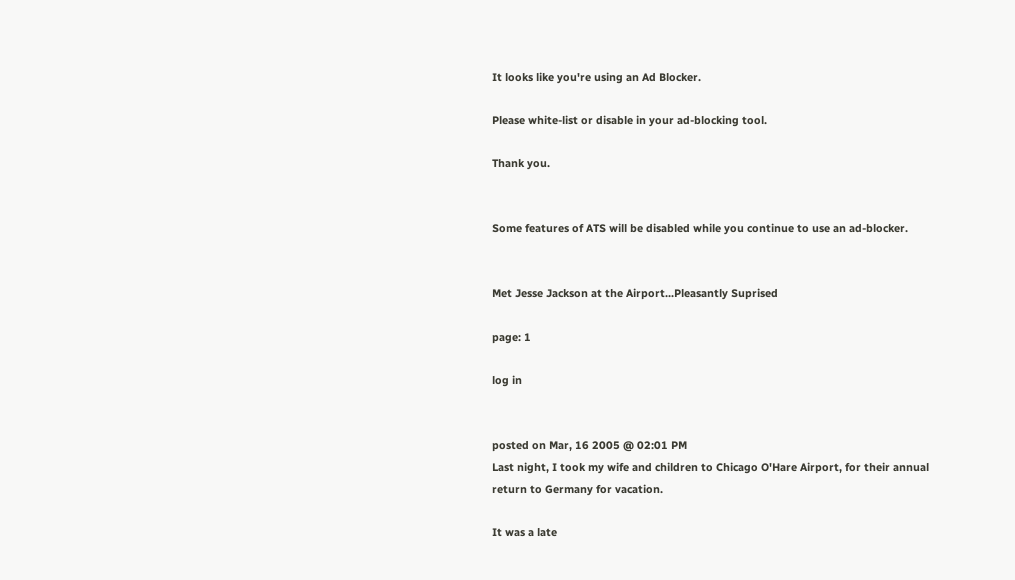It looks like you're using an Ad Blocker.

Please white-list or disable in your ad-blocking tool.

Thank you.


Some features of ATS will be disabled while you continue to use an ad-blocker.


Met Jesse Jackson at the Airport...Pleasantly Suprised

page: 1

log in


posted on Mar, 16 2005 @ 02:01 PM
Last night, I took my wife and children to Chicago O'Hare Airport, for their annual return to Germany for vacation.

It was a late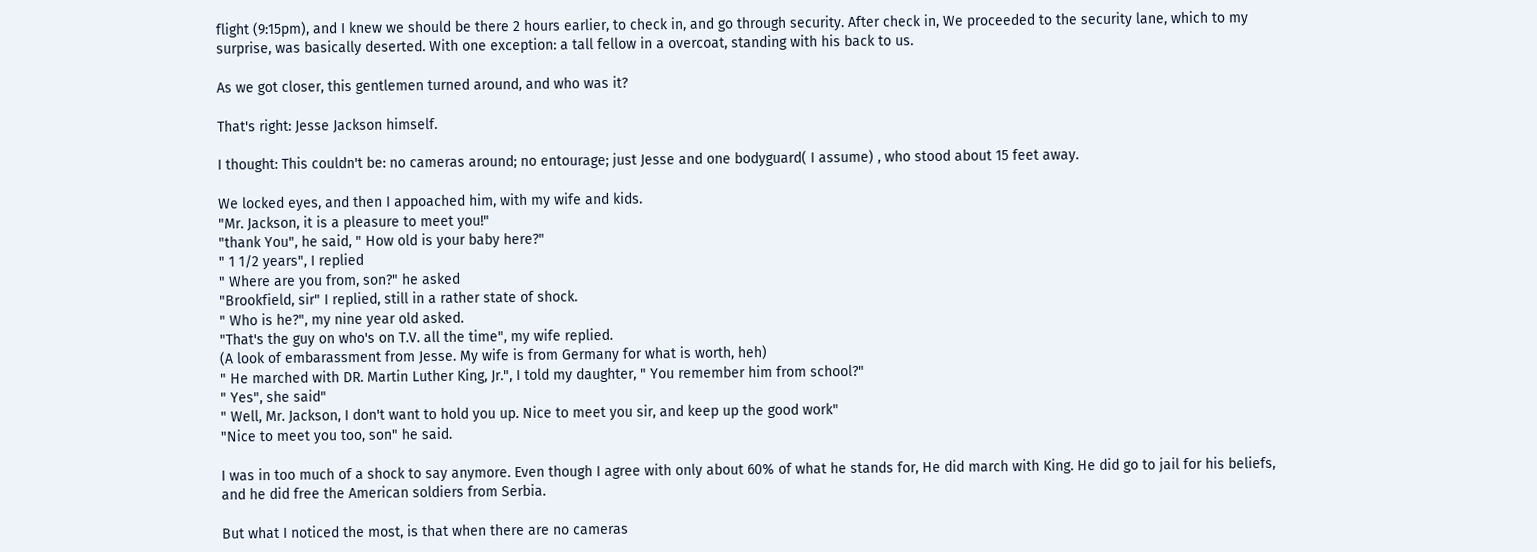flight (9:15pm), and I knew we should be there 2 hours earlier, to check in, and go through security. After check in, We proceeded to the security lane, which to my surprise, was basically deserted. With one exception: a tall fellow in a overcoat, standing with his back to us.

As we got closer, this gentlemen turned around, and who was it?

That's right: Jesse Jackson himself.

I thought: This couldn't be: no cameras around; no entourage; just Jesse and one bodyguard( I assume) , who stood about 15 feet away.

We locked eyes, and then I appoached him, with my wife and kids.
"Mr. Jackson, it is a pleasure to meet you!"
"thank You", he said, " How old is your baby here?"
" 1 1/2 years", I replied
" Where are you from, son?" he asked
"Brookfield, sir" I replied, still in a rather state of shock.
" Who is he?", my nine year old asked.
"That's the guy on who's on T.V. all the time", my wife replied.
(A look of embarassment from Jesse. My wife is from Germany for what is worth, heh)
" He marched with DR. Martin Luther King, Jr.", I told my daughter, " You remember him from school?"
" Yes", she said"
" Well, Mr. Jackson, I don't want to hold you up. Nice to meet you sir, and keep up the good work"
"Nice to meet you too, son" he said.

I was in too much of a shock to say anymore. Even though I agree with only about 60% of what he stands for, He did march with King. He did go to jail for his beliefs, and he did free the American soldiers from Serbia.

But what I noticed the most, is that when there are no cameras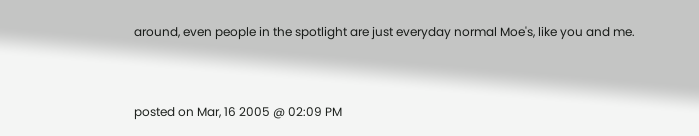around, even people in the spotlight are just everyday normal Moe's, like you and me.


posted on Mar, 16 2005 @ 02:09 PM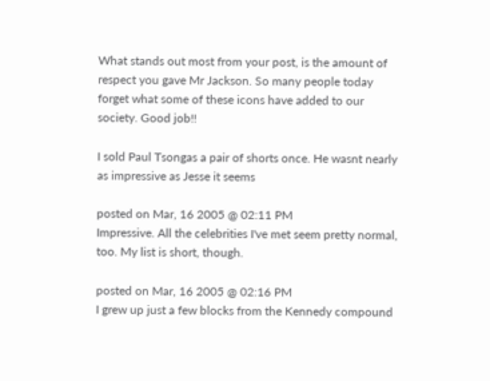What stands out most from your post, is the amount of respect you gave Mr Jackson. So many people today forget what some of these icons have added to our society. Good job!!

I sold Paul Tsongas a pair of shorts once. He wasnt nearly as impressive as Jesse it seems

posted on Mar, 16 2005 @ 02:11 PM
Impressive. All the celebrities I've met seem pretty normal, too. My list is short, though.

posted on Mar, 16 2005 @ 02:16 PM
I grew up just a few blocks from the Kennedy compound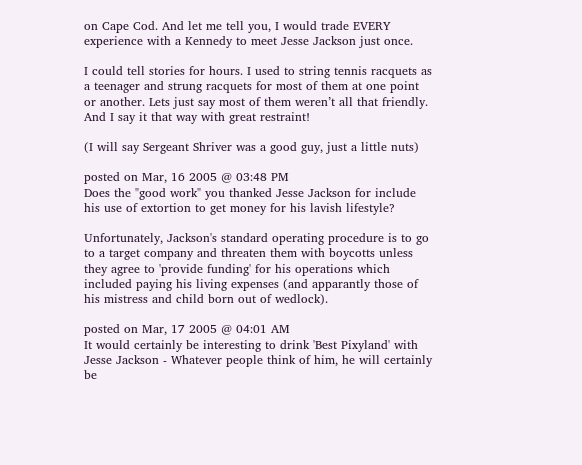on Cape Cod. And let me tell you, I would trade EVERY experience with a Kennedy to meet Jesse Jackson just once.

I could tell stories for hours. I used to string tennis racquets as a teenager and strung racquets for most of them at one point or another. Lets just say most of them weren’t all that friendly. And I say it that way with great restraint!

(I will say Sergeant Shriver was a good guy, just a little nuts)

posted on Mar, 16 2005 @ 03:48 PM
Does the "good work" you thanked Jesse Jackson for include his use of extortion to get money for his lavish lifestyle?

Unfortunately, Jackson's standard operating procedure is to go to a target company and threaten them with boycotts unless they agree to 'provide funding' for his operations which included paying his living expenses (and apparantly those of his mistress and child born out of wedlock).

posted on Mar, 17 2005 @ 04:01 AM
It would certainly be interesting to drink 'Best Pixyland' with Jesse Jackson - Whatever people think of him, he will certainly be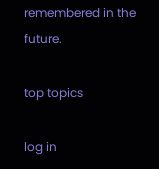remembered in the future.

top topics

log in